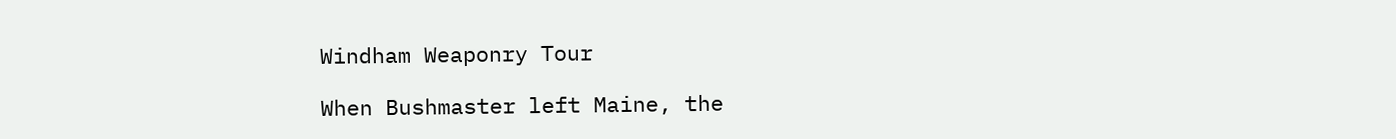Windham Weaponry Tour

When Bushmaster left Maine, the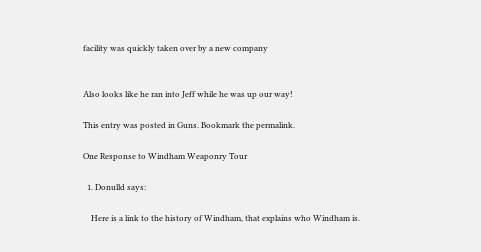facility was quickly taken over by a new company


Also looks like he ran into Jeff while he was up our way!

This entry was posted in Guns. Bookmark the permalink.

One Response to Windham Weaponry Tour

  1. Donulld says:

    Here is a link to the history of Windham, that explains who Windham is.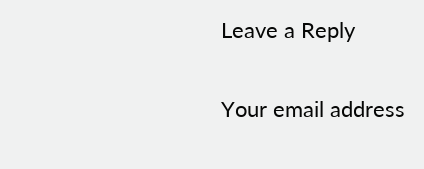Leave a Reply

Your email address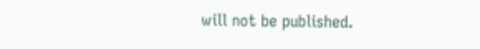will not be published.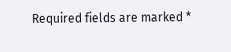Required fields are marked *